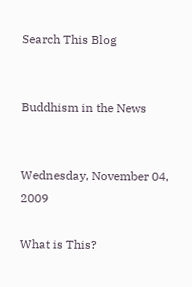Search This Blog


Buddhism in the News


Wednesday, November 04, 2009

What is This?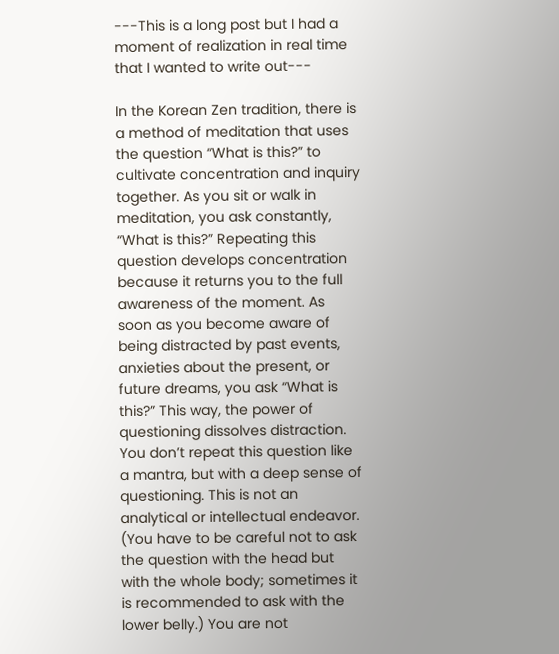---This is a long post but I had a moment of realization in real time that I wanted to write out---

In the Korean Zen tradition, there is a method of meditation that uses the question “What is this?” to cultivate concentration and inquiry together. As you sit or walk in meditation, you ask constantly, “What is this?” Repeating this question develops concentration because it returns you to the full awareness of the moment. As soon as you become aware of being distracted by past events, anxieties about the present, or future dreams, you ask “What is this?” This way, the power of questioning dissolves distraction. You don’t repeat this question like a mantra, but with a deep sense of questioning. This is not an analytical or intellectual endeavor. (You have to be careful not to ask the question with the head but with the whole body; sometimes it is recommended to ask with the lower belly.) You are not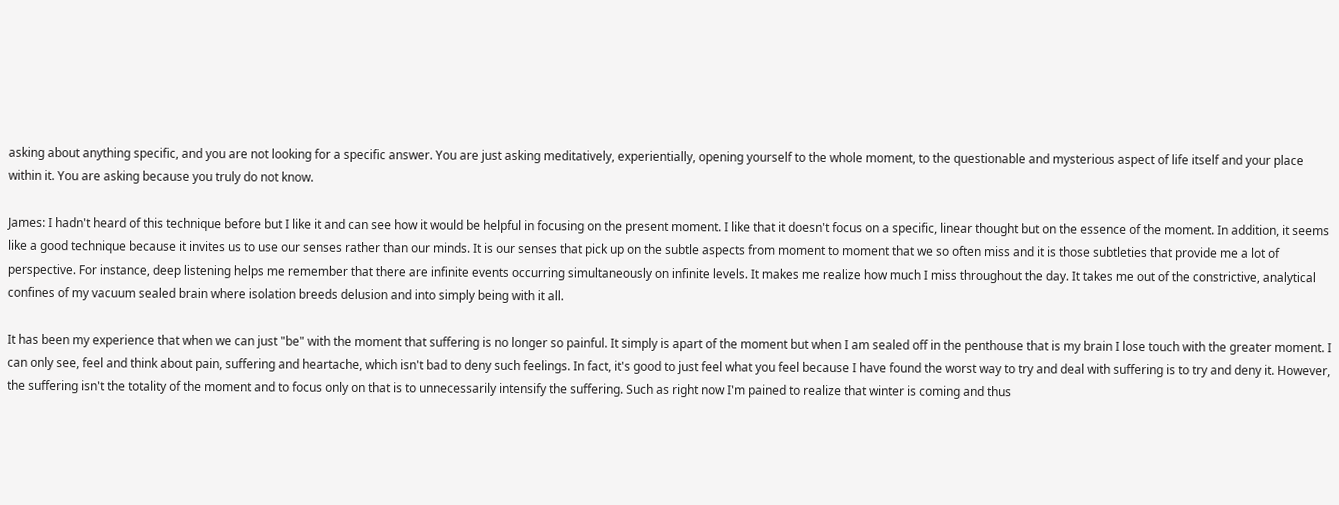asking about anything specific, and you are not looking for a specific answer. You are just asking meditatively, experientially, opening yourself to the whole moment, to the questionable and mysterious aspect of life itself and your place within it. You are asking because you truly do not know.

James: I hadn't heard of this technique before but I like it and can see how it would be helpful in focusing on the present moment. I like that it doesn't focus on a specific, linear thought but on the essence of the moment. In addition, it seems like a good technique because it invites us to use our senses rather than our minds. It is our senses that pick up on the subtle aspects from moment to moment that we so often miss and it is those subtleties that provide me a lot of perspective. For instance, deep listening helps me remember that there are infinite events occurring simultaneously on infinite levels. It makes me realize how much I miss throughout the day. It takes me out of the constrictive, analytical confines of my vacuum sealed brain where isolation breeds delusion and into simply being with it all.

It has been my experience that when we can just "be" with the moment that suffering is no longer so painful. It simply is apart of the moment but when I am sealed off in the penthouse that is my brain I lose touch with the greater moment. I can only see, feel and think about pain, suffering and heartache, which isn't bad to deny such feelings. In fact, it's good to just feel what you feel because I have found the worst way to try and deal with suffering is to try and deny it. However, the suffering isn't the totality of the moment and to focus only on that is to unnecessarily intensify the suffering. Such as right now I'm pained to realize that winter is coming and thus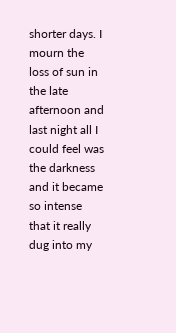shorter days. I mourn the loss of sun in the late afternoon and last night all I could feel was the darkness and it became so intense that it really dug into my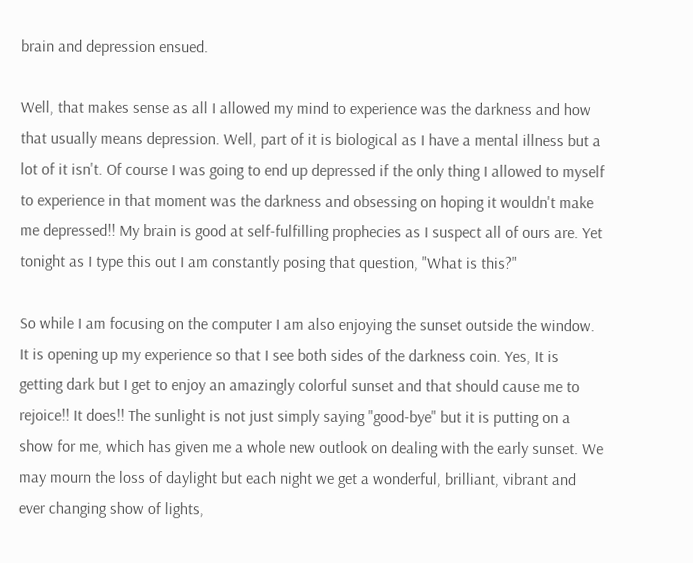brain and depression ensued.

Well, that makes sense as all I allowed my mind to experience was the darkness and how that usually means depression. Well, part of it is biological as I have a mental illness but a lot of it isn't. Of course I was going to end up depressed if the only thing I allowed to myself to experience in that moment was the darkness and obsessing on hoping it wouldn't make me depressed!! My brain is good at self-fulfilling prophecies as I suspect all of ours are. Yet tonight as I type this out I am constantly posing that question, "What is this?"

So while I am focusing on the computer I am also enjoying the sunset outside the window. It is opening up my experience so that I see both sides of the darkness coin. Yes, It is getting dark but I get to enjoy an amazingly colorful sunset and that should cause me to rejoice!! It does!! The sunlight is not just simply saying "good-bye" but it is putting on a show for me, which has given me a whole new outlook on dealing with the early sunset. We may mourn the loss of daylight but each night we get a wonderful, brilliant, vibrant and ever changing show of lights,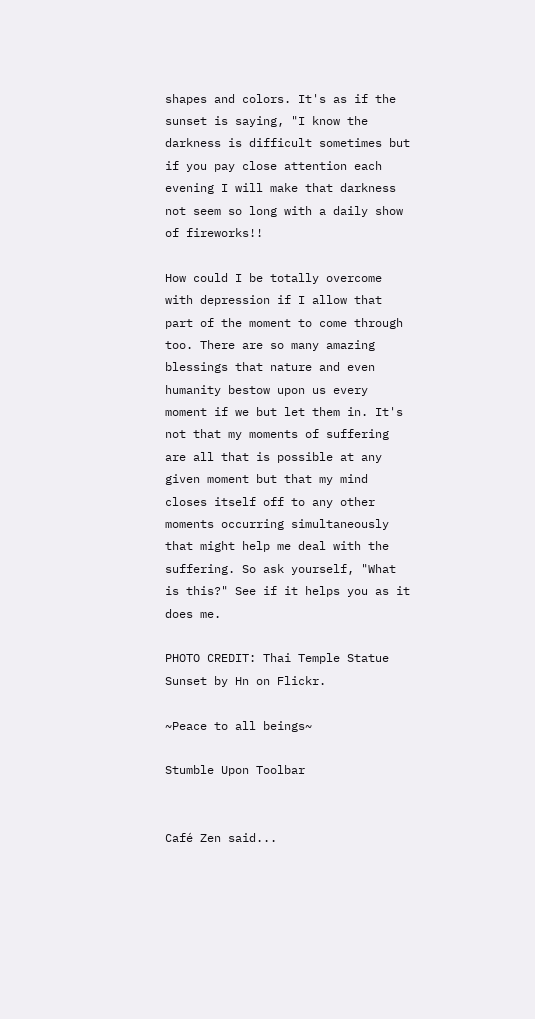shapes and colors. It's as if the sunset is saying, "I know the darkness is difficult sometimes but if you pay close attention each evening I will make that darkness not seem so long with a daily show of fireworks!!

How could I be totally overcome with depression if I allow that part of the moment to come through too. There are so many amazing blessings that nature and even humanity bestow upon us every moment if we but let them in. It's not that my moments of suffering are all that is possible at any given moment but that my mind closes itself off to any other moments occurring simultaneously that might help me deal with the suffering. So ask yourself, "What is this?" See if it helps you as it does me.

PHOTO CREDIT: Thai Temple Statue Sunset by Hn on Flickr.

~Peace to all beings~

Stumble Upon Toolbar


Café Zen said...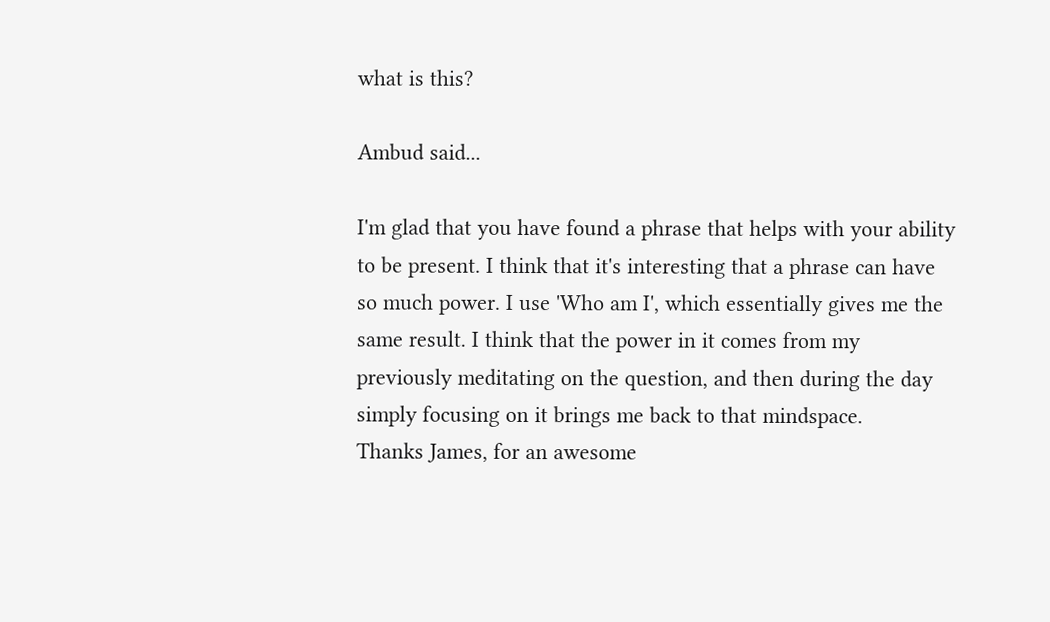what is this?

Ambud said...

I'm glad that you have found a phrase that helps with your ability to be present. I think that it's interesting that a phrase can have so much power. I use 'Who am I', which essentially gives me the same result. I think that the power in it comes from my previously meditating on the question, and then during the day simply focusing on it brings me back to that mindspace.
Thanks James, for an awesome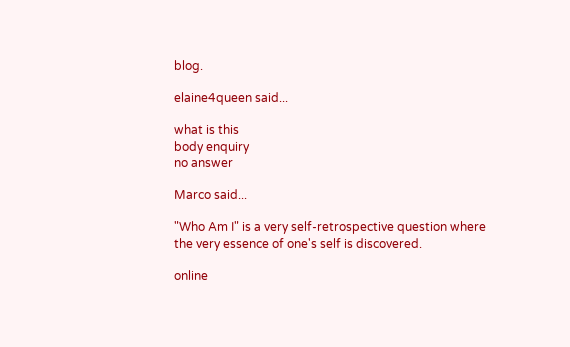blog.

elaine4queen said...

what is this
body enquiry
no answer

Marco said...

"Who Am I" is a very self-retrospective question where the very essence of one's self is discovered.

online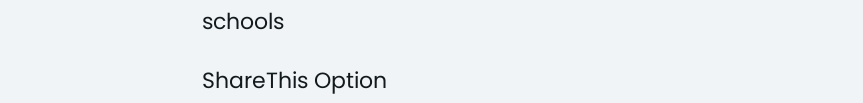schools

ShareThis Option